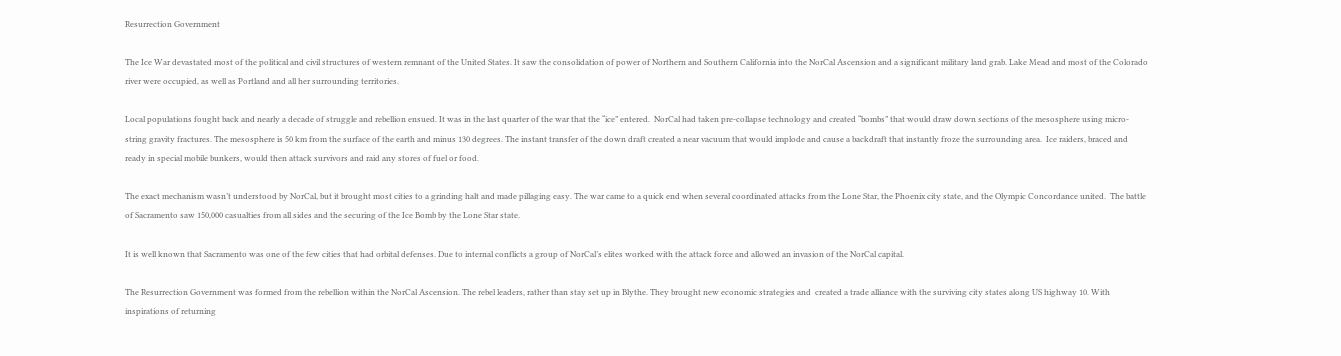Resurrection Government

The Ice War devastated most of the political and civil structures of western remnant of the United States. It saw the consolidation of power of Northern and Southern California into the NorCal Ascension and a significant military land grab. Lake Mead and most of the Colorado river were occupied, as well as Portland and all her surrounding territories.

Local populations fought back and nearly a decade of struggle and rebellion ensued. It was in the last quarter of the war that the “ice” entered.  NorCal had taken pre-collapse technology and created “bombs” that would draw down sections of the mesosphere using micro-string gravity fractures. The mesosphere is 50 km from the surface of the earth and minus 130 degrees. The instant transfer of the down draft created a near vacuum that would implode and cause a backdraft that instantly froze the surrounding area.  Ice raiders, braced and ready in special mobile bunkers, would then attack survivors and raid any stores of fuel or food.

The exact mechanism wasn’t understood by NorCal, but it brought most cities to a grinding halt and made pillaging easy. The war came to a quick end when several coordinated attacks from the Lone Star, the Phoenix city state, and the Olympic Concordance united.  The battle of Sacramento saw 150,000 casualties from all sides and the securing of the Ice Bomb by the Lone Star state.

It is well known that Sacramento was one of the few cities that had orbital defenses. Due to internal conflicts a group of NorCal’s elites worked with the attack force and allowed an invasion of the NorCal capital.

The Resurrection Government was formed from the rebellion within the NorCal Ascension. The rebel leaders, rather than stay set up in Blythe. They brought new economic strategies and  created a trade alliance with the surviving city states along US highway 10. With inspirations of returning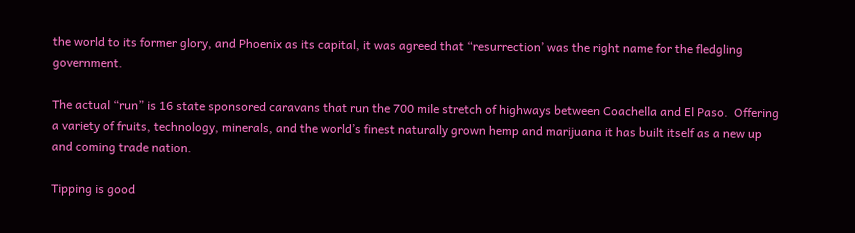the world to its former glory, and Phoenix as its capital, it was agreed that “resurrection’ was the right name for the fledgling government.

The actual “run” is 16 state sponsored caravans that run the 700 mile stretch of highways between Coachella and El Paso.  Offering a variety of fruits, technology, minerals, and the world’s finest naturally grown hemp and marijuana it has built itself as a new up and coming trade nation.

Tipping is good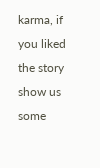karma, if you liked the story show us some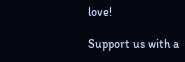love!

Support us with a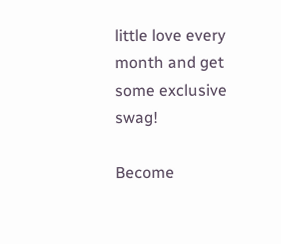little love every month and get some exclusive swag!

Become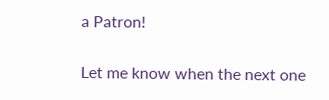a Patron!

Let me know when the next one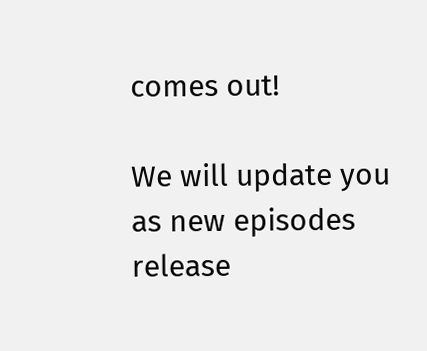comes out!

We will update you as new episodes release